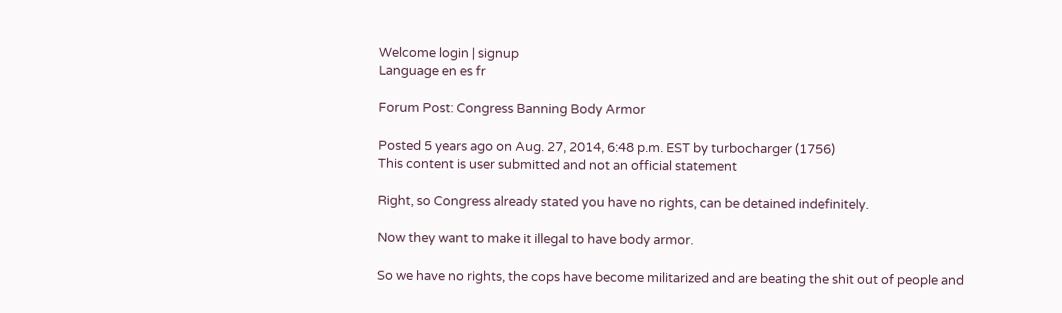Welcome login | signup
Language en es fr

Forum Post: Congress Banning Body Armor

Posted 5 years ago on Aug. 27, 2014, 6:48 p.m. EST by turbocharger (1756)
This content is user submitted and not an official statement

Right, so Congress already stated you have no rights, can be detained indefinitely.

Now they want to make it illegal to have body armor.

So we have no rights, the cops have become militarized and are beating the shit out of people and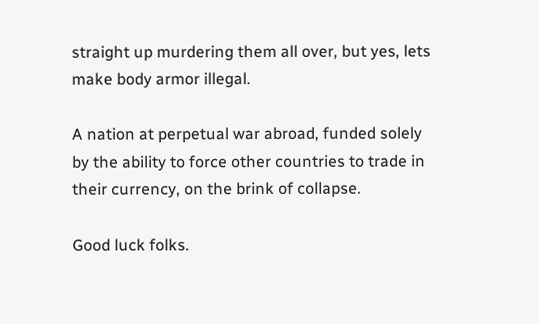straight up murdering them all over, but yes, lets make body armor illegal.

A nation at perpetual war abroad, funded solely by the ability to force other countries to trade in their currency, on the brink of collapse.

Good luck folks.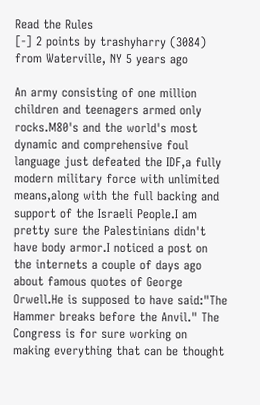Read the Rules
[-] 2 points by trashyharry (3084) from Waterville, NY 5 years ago

An army consisting of one million children and teenagers armed only rocks.M80's and the world's most dynamic and comprehensive foul language just defeated the IDF,a fully modern military force with unlimited means,along with the full backing and support of the Israeli People.I am pretty sure the Palestinians didn't have body armor.I noticed a post on the internets a couple of days ago about famous quotes of George Orwell.He is supposed to have said:"The Hammer breaks before the Anvil." The Congress is for sure working on making everything that can be thought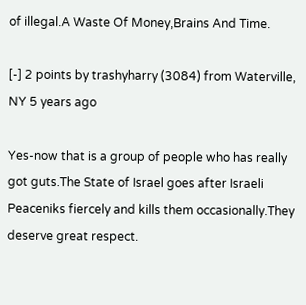of illegal.A Waste Of Money,Brains And Time.

[-] 2 points by trashyharry (3084) from Waterville, NY 5 years ago

Yes-now that is a group of people who has really got guts.The State of Israel goes after Israeli Peaceniks fiercely and kills them occasionally.They deserve great respect.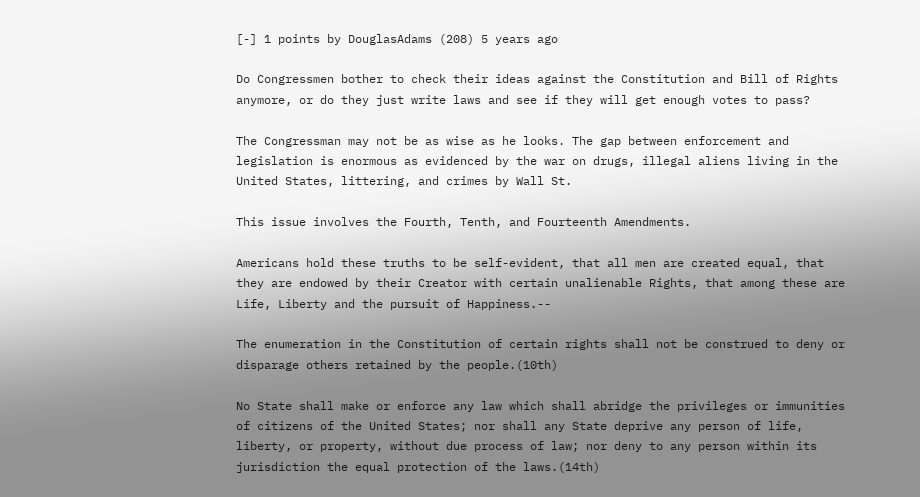[-] 1 points by DouglasAdams (208) 5 years ago

Do Congressmen bother to check their ideas against the Constitution and Bill of Rights anymore, or do they just write laws and see if they will get enough votes to pass?

The Congressman may not be as wise as he looks. The gap between enforcement and legislation is enormous as evidenced by the war on drugs, illegal aliens living in the United States, littering, and crimes by Wall St.

This issue involves the Fourth, Tenth, and Fourteenth Amendments.

Americans hold these truths to be self-evident, that all men are created equal, that they are endowed by their Creator with certain unalienable Rights, that among these are Life, Liberty and the pursuit of Happiness.--

The enumeration in the Constitution of certain rights shall not be construed to deny or disparage others retained by the people.(10th)

No State shall make or enforce any law which shall abridge the privileges or immunities of citizens of the United States; nor shall any State deprive any person of life, liberty, or property, without due process of law; nor deny to any person within its jurisdiction the equal protection of the laws.(14th)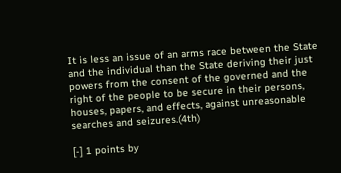It is less an issue of an arms race between the State and the individual than the State deriving their just powers from the consent of the governed and the right of the people to be secure in their persons, houses, papers, and effects, against unreasonable searches and seizures.(4th)

[-] 1 points by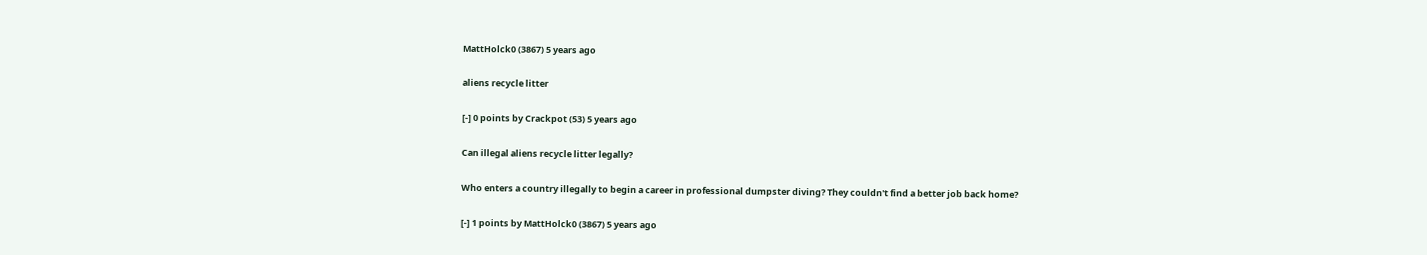MattHolck0 (3867) 5 years ago

aliens recycle litter

[-] 0 points by Crackpot (53) 5 years ago

Can illegal aliens recycle litter legally?

Who enters a country illegally to begin a career in professional dumpster diving? They couldn't find a better job back home?

[-] 1 points by MattHolck0 (3867) 5 years ago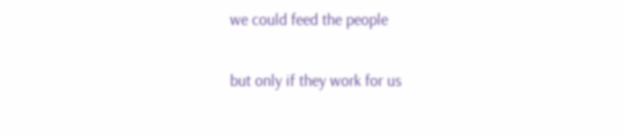we could feed the people

but only if they work for us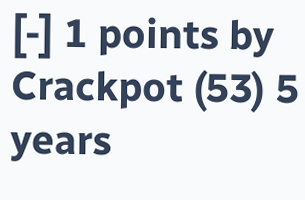[-] 1 points by Crackpot (53) 5 years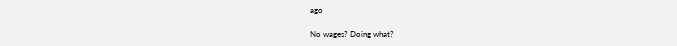ago

No wages? Doing what?